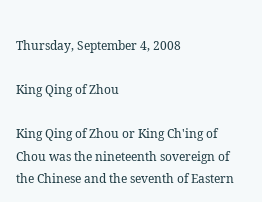Thursday, September 4, 2008

King Qing of Zhou

King Qing of Zhou or King Ch'ing of Chou was the nineteenth sovereign of the Chinese and the seventh of Eastern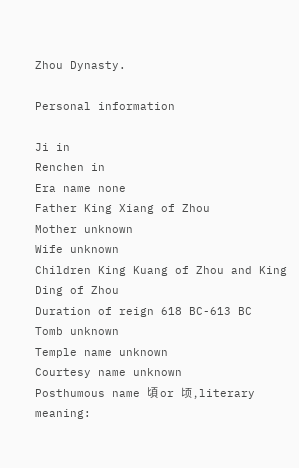Zhou Dynasty.

Personal information

Ji in
Renchen in
Era name none
Father King Xiang of Zhou
Mother unknown
Wife unknown
Children King Kuang of Zhou and King Ding of Zhou
Duration of reign 618 BC-613 BC
Tomb unknown
Temple name unknown
Courtesy name unknown
Posthumous name 頃 or 顷 , literary meaning: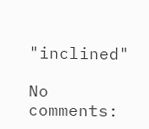"inclined"

No comments: